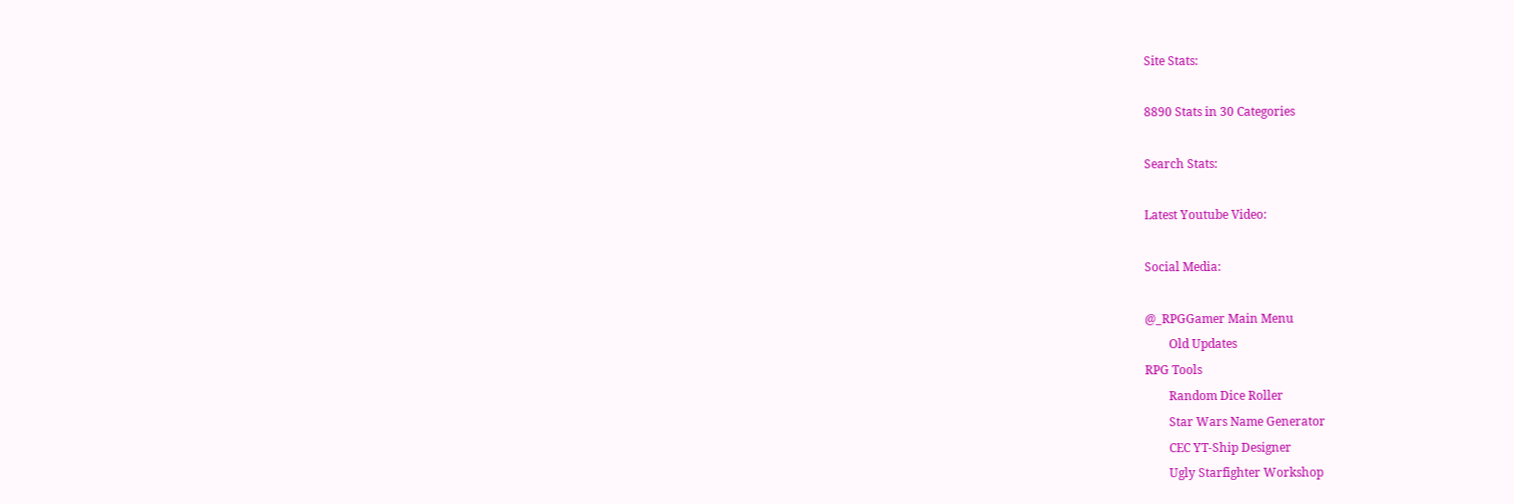Site Stats:

8890 Stats in 30 Categories

Search Stats:

Latest Youtube Video:

Social Media:

@_RPGGamer Main Menu
        Old Updates
RPG Tools
        Random Dice Roller
        Star Wars Name Generator
        CEC YT-Ship Designer
        Ugly Starfighter Workshop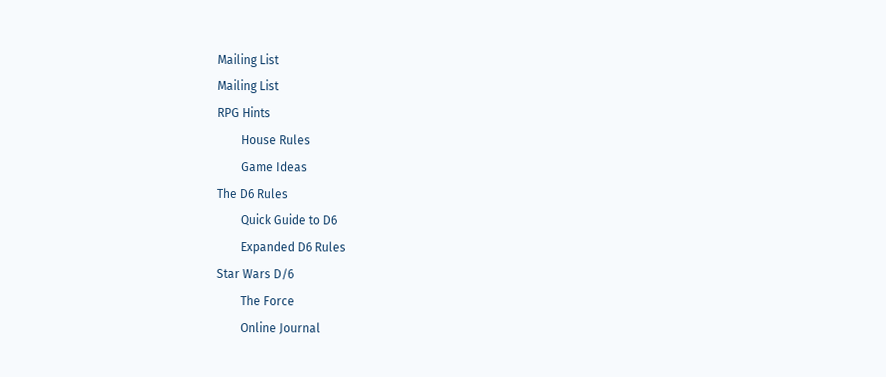Mailing List
Mailing List
RPG Hints
        House Rules
        Game Ideas
The D6 Rules
        Quick Guide to D6
        Expanded D6 Rules
Star Wars D/6
        The Force
        Online Journal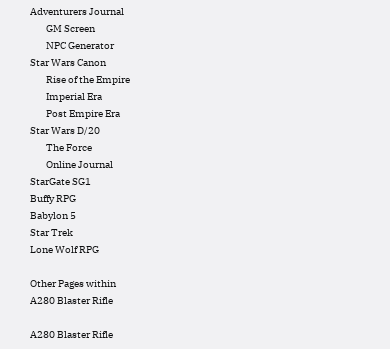Adventurers Journal
        GM Screen
        NPC Generator
Star Wars Canon
        Rise of the Empire
        Imperial Era
        Post Empire Era
Star Wars D/20
        The Force
        Online Journal
StarGate SG1
Buffy RPG
Babylon 5
Star Trek
Lone Wolf RPG

Other Pages within
A280 Blaster Rifle

A280 Blaster Rifle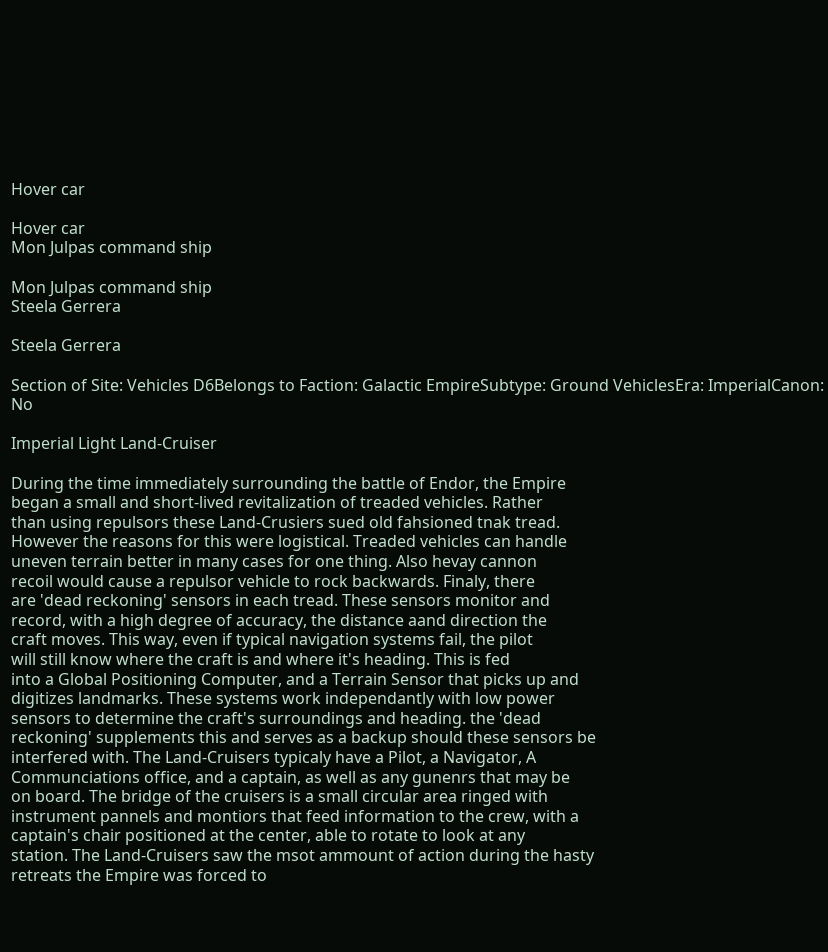Hover car

Hover car
Mon Julpas command ship

Mon Julpas command ship
Steela Gerrera

Steela Gerrera

Section of Site: Vehicles D6Belongs to Faction: Galactic EmpireSubtype: Ground VehiclesEra: ImperialCanon: No

Imperial Light Land-Cruiser

During the time immediately surrounding the battle of Endor, the Empire
began a small and short-lived revitalization of treaded vehicles. Rather
than using repulsors these Land-Crusiers sued old fahsioned tnak tread.
However the reasons for this were logistical. Treaded vehicles can handle
uneven terrain better in many cases for one thing. Also hevay cannon
recoil would cause a repulsor vehicle to rock backwards. Finaly, there
are 'dead reckoning' sensors in each tread. These sensors monitor and
record, with a high degree of accuracy, the distance aand direction the
craft moves. This way, even if typical navigation systems fail, the pilot
will still know where the craft is and where it's heading. This is fed
into a Global Positioning Computer, and a Terrain Sensor that picks up and
digitizes landmarks. These systems work independantly with low power
sensors to determine the craft's surroundings and heading. the 'dead
reckoning' supplements this and serves as a backup should these sensors be
interfered with. The Land-Cruisers typicaly have a Pilot, a Navigator, A
Communciations office, and a captain, as well as any gunenrs that may be
on board. The bridge of the cruisers is a small circular area ringed with
instrument pannels and montiors that feed information to the crew, with a
captain's chair positioned at the center, able to rotate to look at any
station. The Land-Cruisers saw the msot ammount of action during the hasty
retreats the Empire was forced to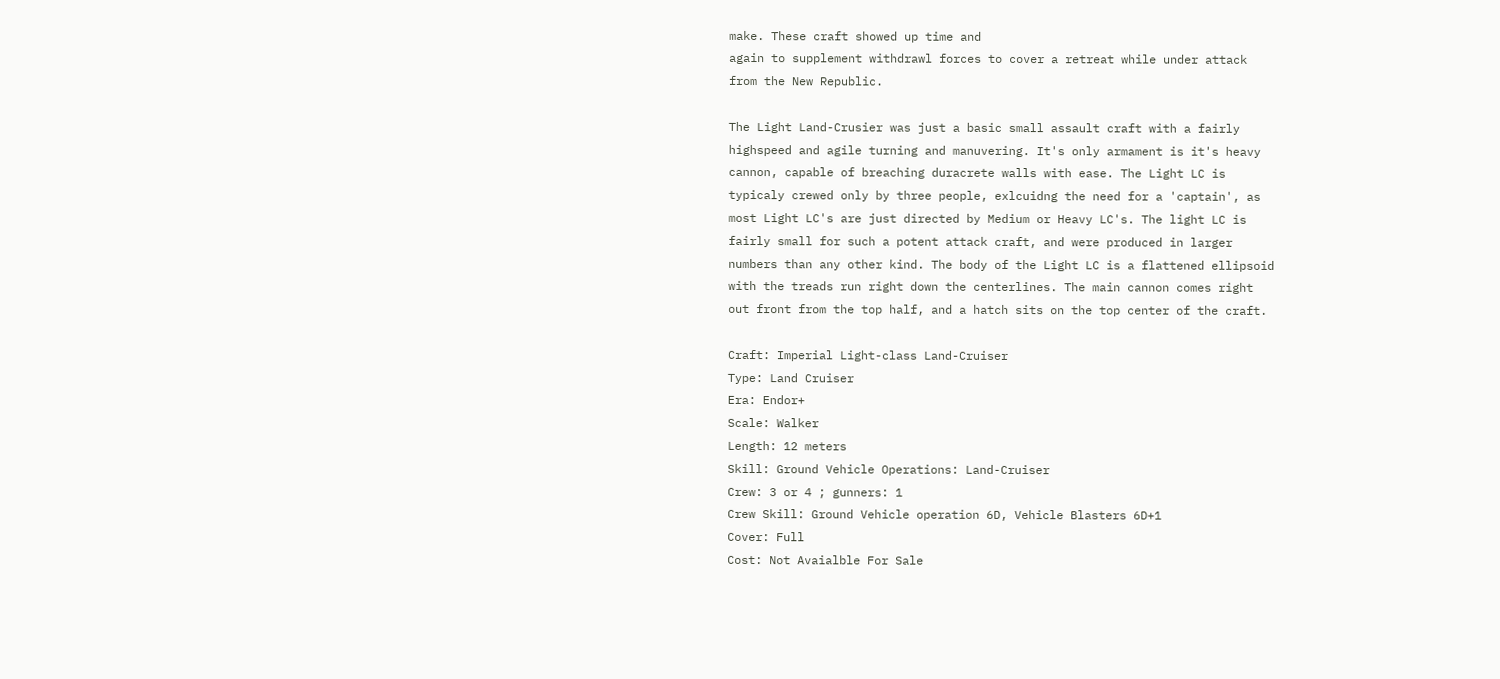make. These craft showed up time and
again to supplement withdrawl forces to cover a retreat while under attack
from the New Republic.

The Light Land-Crusier was just a basic small assault craft with a fairly
highspeed and agile turning and manuvering. It's only armament is it's heavy
cannon, capable of breaching duracrete walls with ease. The Light LC is
typicaly crewed only by three people, exlcuidng the need for a 'captain', as
most Light LC's are just directed by Medium or Heavy LC's. The light LC is
fairly small for such a potent attack craft, and were produced in larger
numbers than any other kind. The body of the Light LC is a flattened ellipsoid
with the treads run right down the centerlines. The main cannon comes right
out front from the top half, and a hatch sits on the top center of the craft.

Craft: Imperial Light-class Land-Cruiser
Type: Land Cruiser
Era: Endor+
Scale: Walker
Length: 12 meters
Skill: Ground Vehicle Operations: Land-Cruiser
Crew: 3 or 4 ; gunners: 1
Crew Skill: Ground Vehicle operation 6D, Vehicle Blasters 6D+1
Cover: Full
Cost: Not Avaialble For Sale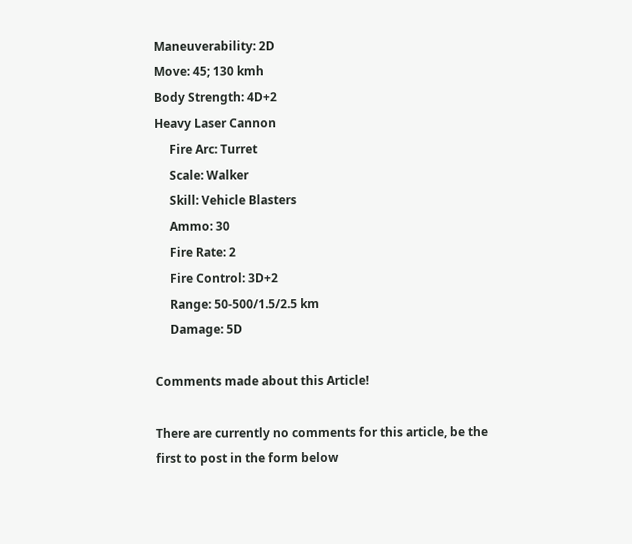Maneuverability: 2D
Move: 45; 130 kmh
Body Strength: 4D+2
Heavy Laser Cannon
     Fire Arc: Turret
     Scale: Walker
     Skill: Vehicle Blasters
     Ammo: 30
     Fire Rate: 2
     Fire Control: 3D+2
     Range: 50-500/1.5/2.5 km
     Damage: 5D

Comments made about this Article!

There are currently no comments for this article, be the first to post in the form below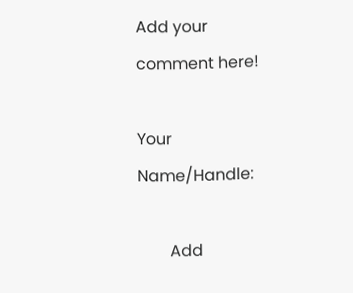Add your comment here!

Your Name/Handle:

        Add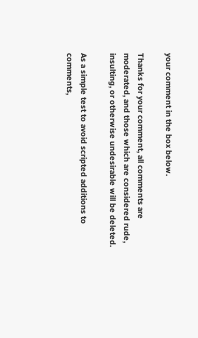your comment in the box below.

Thanks for your comment, all comments are moderated, and those which are considered rude, insulting, or otherwise undesirable will be deleted.

As a simple test to avoid scripted additions to comments,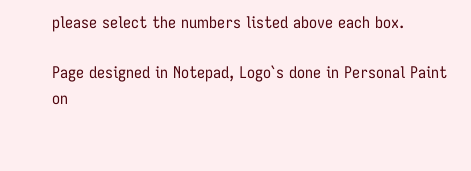please select the numbers listed above each box.

Page designed in Notepad, Logo`s done in Personal Paint on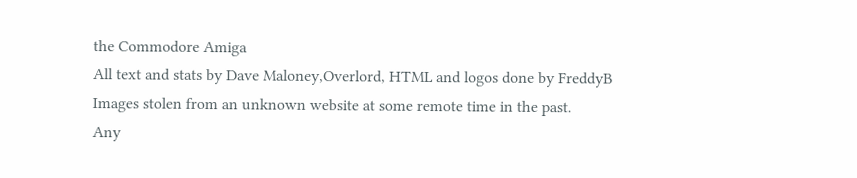the Commodore Amiga
All text and stats by Dave Maloney,Overlord, HTML and logos done by FreddyB
Images stolen from an unknown website at some remote time in the past.
Any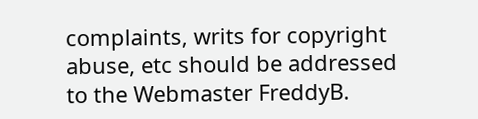complaints, writs for copyright abuse, etc should be addressed to the Webmaster FreddyB.